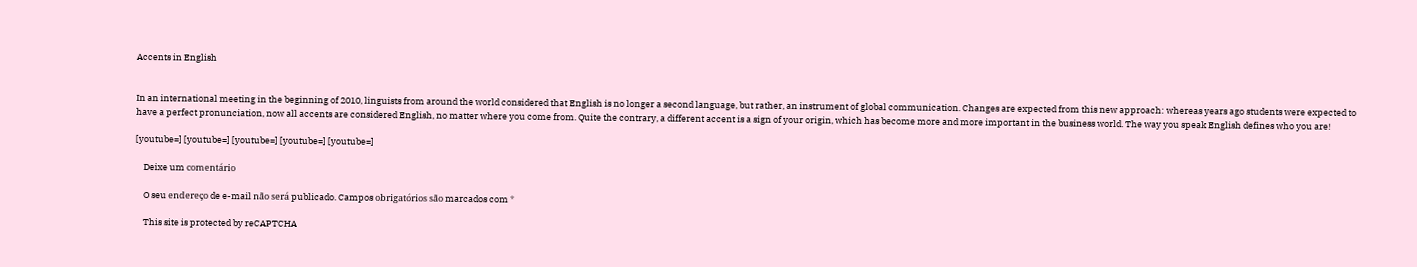Accents in English


In an international meeting in the beginning of 2010, linguists from around the world considered that English is no longer a second language, but rather, an instrument of global communication. Changes are expected from this new approach: whereas years ago students were expected to have a perfect pronunciation, now all accents are considered English, no matter where you come from. Quite the contrary, a different accent is a sign of your origin, which has become more and more important in the business world. The way you speak English defines who you are!

[youtube=] [youtube=] [youtube=] [youtube=] [youtube=]

    Deixe um comentário

    O seu endereço de e-mail não será publicado. Campos obrigatórios são marcados com *

    This site is protected by reCAPTCHA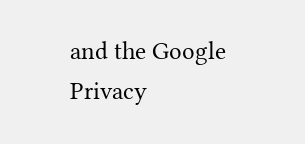and the Google Privacy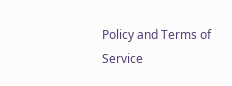Policy and Terms of Service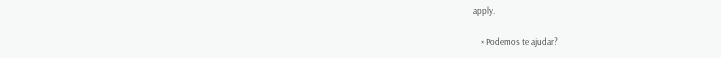apply.

    × Podemos te ajudar?